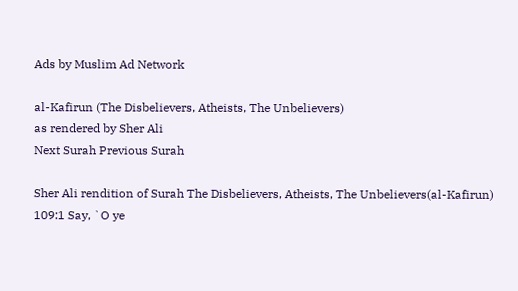Ads by Muslim Ad Network

al-Kafirun (The Disbelievers, Atheists, The Unbelievers)
as rendered by Sher Ali
Next Surah Previous Surah

Sher Ali rendition of Surah The Disbelievers, Atheists, The Unbelievers(al-Kafirun)
109:1 Say, `O ye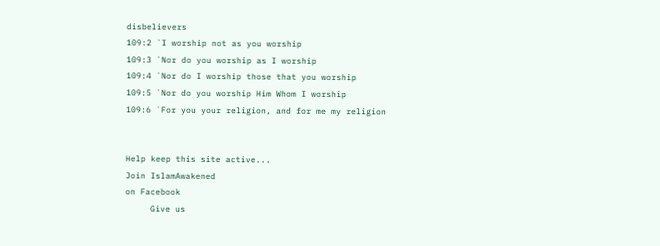disbelievers
109:2 `I worship not as you worship
109:3 `Nor do you worship as I worship
109:4 `Nor do I worship those that you worship
109:5 `Nor do you worship Him Whom I worship
109:6 `For you your religion, and for me my religion


Help keep this site active...
Join IslamAwakened
on Facebook
     Give us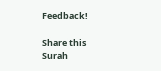Feedback!

Share this Surah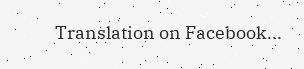Translation on Facebook...